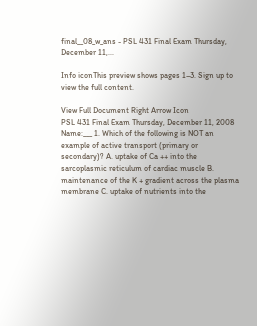final__08_w_ans - PSL 431 Final Exam Thursday, December 11,...

Info iconThis preview shows pages 1–3. Sign up to view the full content.

View Full Document Right Arrow Icon
PSL 431 Final Exam Thursday, December 11, 2008 Name:___ 1. Which of the following is NOT an example of active transport (primary or secondary)? A. uptake of Ca ++ into the sarcoplasmic reticulum of cardiac muscle B. maintenance of the K + gradient across the plasma membrane C. uptake of nutrients into the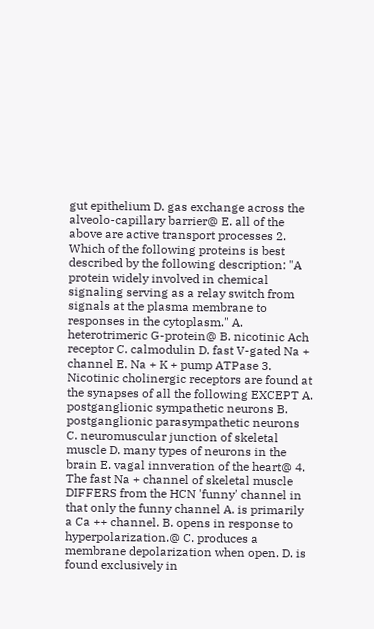gut epithelium D. gas exchange across the alveolo-capillary barrier@ E. all of the above are active transport processes 2. Which of the following proteins is best described by the following description: "A protein widely involved in chemical signaling serving as a relay switch from signals at the plasma membrane to responses in the cytoplasm." A. heterotrimeric G-protein@ B. nicotinic Ach receptor C. calmodulin D. fast V-gated Na + channel E. Na + K + pump ATPase 3. Nicotinic cholinergic receptors are found at the synapses of all the following EXCEPT A. postganglionic sympathetic neurons B. postganglionic parasympathetic neurons C. neuromuscular junction of skeletal muscle D. many types of neurons in the brain E. vagal innveration of the heart@ 4. The fast Na + channel of skeletal muscle DIFFERS from the HCN 'funny' channel in that only the funny channel A. is primarily a Ca ++ channel. B. opens in response to hyperpolarization.@ C. produces a membrane depolarization when open. D. is found exclusively in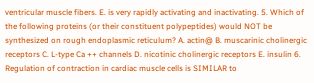ventricular muscle fibers. E. is very rapidly activating and inactivating. 5. Which of the following proteins (or their constituent polypeptides) would NOT be synthesized on rough endoplasmic reticulum? A. actin@ B. muscarinic cholinergic receptors C. L-type Ca ++ channels D. nicotinic cholinergic receptors E. insulin 6. Regulation of contraction in cardiac muscle cells is SIMILAR to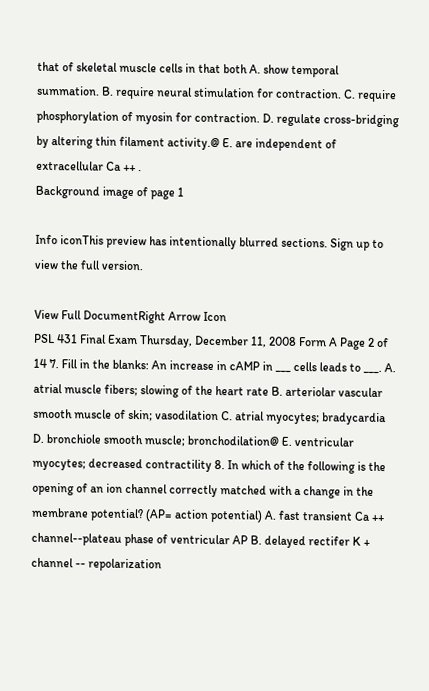that of skeletal muscle cells in that both A. show temporal summation. B. require neural stimulation for contraction. C. require phosphorylation of myosin for contraction. D. regulate cross-bridging by altering thin filament activity.@ E. are independent of extracellular Ca ++ .
Background image of page 1

Info iconThis preview has intentionally blurred sections. Sign up to view the full version.

View Full DocumentRight Arrow Icon
PSL 431 Final Exam Thursday, December 11, 2008 Form A Page 2 of 14 7. Fill in the blanks: An increase in cAMP in ___ cells leads to ___. A. atrial muscle fibers; slowing of the heart rate B. arteriolar vascular smooth muscle of skin; vasodilation C. atrial myocytes; bradycardia D. bronchiole smooth muscle; bronchodilation@ E. ventricular myocytes; decreased contractility 8. In which of the following is the opening of an ion channel correctly matched with a change in the membrane potential? (AP= action potential) A. fast transient Ca ++ channel--plateau phase of ventricular AP B. delayed rectifer K + channel -- repolarization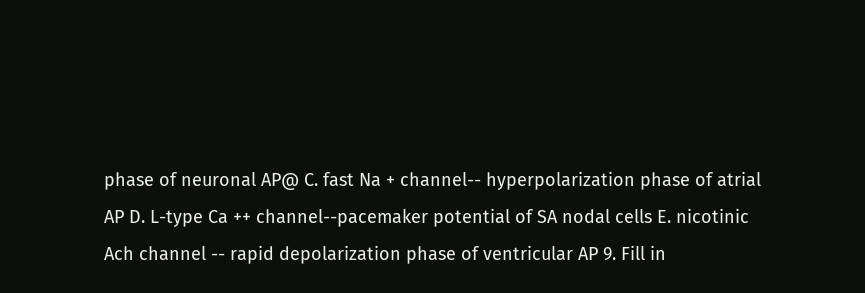phase of neuronal AP@ C. fast Na + channel-- hyperpolarization phase of atrial AP D. L-type Ca ++ channel--pacemaker potential of SA nodal cells E. nicotinic Ach channel -- rapid depolarization phase of ventricular AP 9. Fill in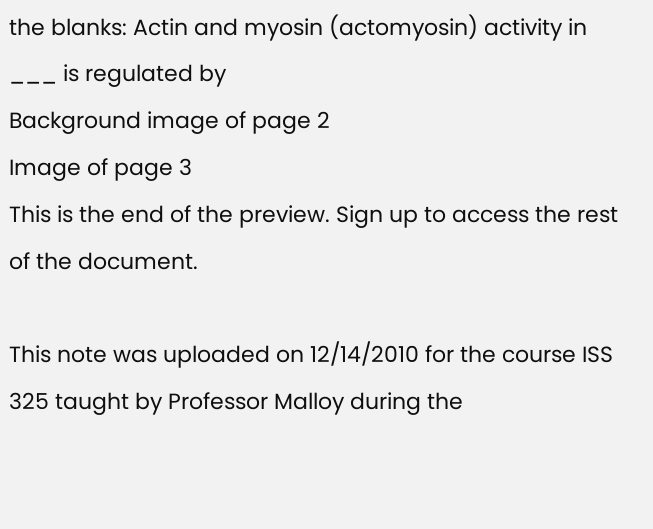the blanks: Actin and myosin (actomyosin) activity in ___ is regulated by
Background image of page 2
Image of page 3
This is the end of the preview. Sign up to access the rest of the document.

This note was uploaded on 12/14/2010 for the course ISS 325 taught by Professor Malloy during the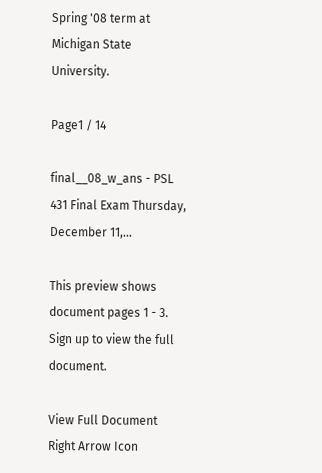Spring '08 term at Michigan State University.

Page1 / 14

final__08_w_ans - PSL 431 Final Exam Thursday, December 11,...

This preview shows document pages 1 - 3. Sign up to view the full document.

View Full Document Right Arrow Icon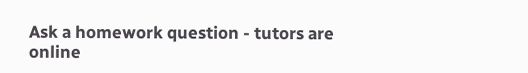Ask a homework question - tutors are online